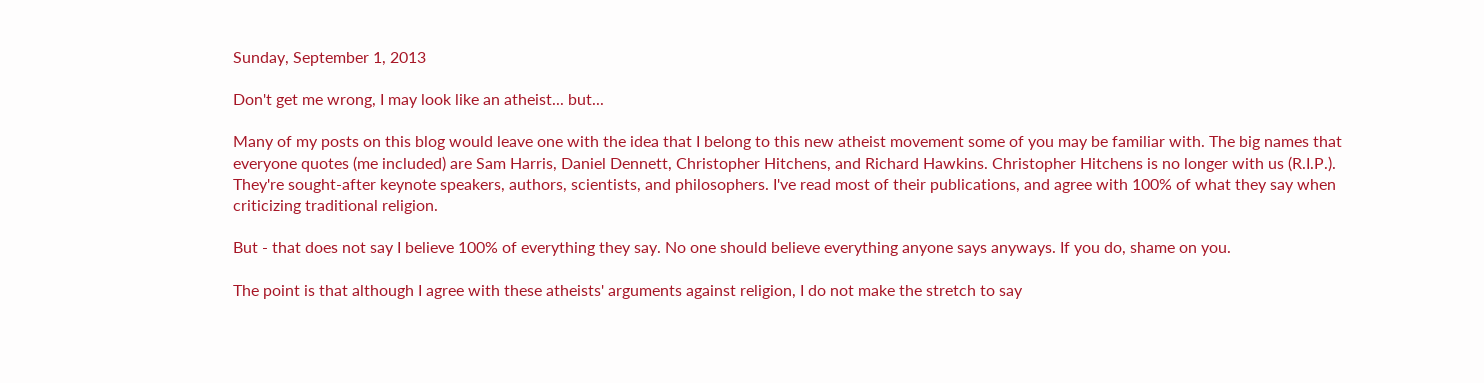Sunday, September 1, 2013

Don't get me wrong, I may look like an atheist... but...

Many of my posts on this blog would leave one with the idea that I belong to this new atheist movement some of you may be familiar with. The big names that everyone quotes (me included) are Sam Harris, Daniel Dennett, Christopher Hitchens, and Richard Hawkins. Christopher Hitchens is no longer with us (R.I.P.). They're sought-after keynote speakers, authors, scientists, and philosophers. I've read most of their publications, and agree with 100% of what they say when criticizing traditional religion.

But - that does not say I believe 100% of everything they say. No one should believe everything anyone says anyways. If you do, shame on you.

The point is that although I agree with these atheists' arguments against religion, I do not make the stretch to say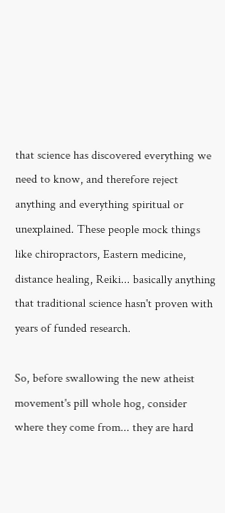that science has discovered everything we need to know, and therefore reject anything and everything spiritual or unexplained. These people mock things like chiropractors, Eastern medicine, distance healing, Reiki... basically anything that traditional science hasn't proven with years of funded research.

So, before swallowing the new atheist movement's pill whole hog, consider where they come from... they are hard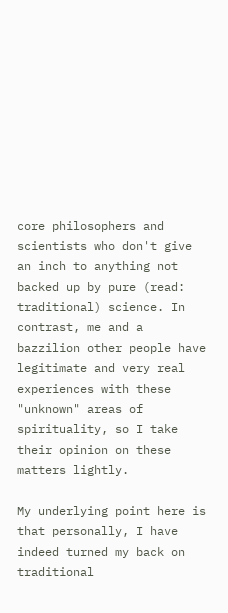core philosophers and scientists who don't give an inch to anything not backed up by pure (read: traditional) science. In contrast, me and a bazzilion other people have legitimate and very real experiences with these "unknown" areas of spirituality, so I take their opinion on these matters lightly.

My underlying point here is that personally, I have indeed turned my back on traditional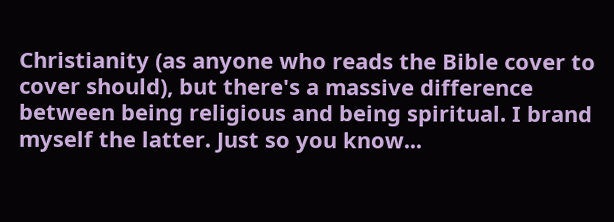Christianity (as anyone who reads the Bible cover to cover should), but there's a massive difference between being religious and being spiritual. I brand myself the latter. Just so you know...